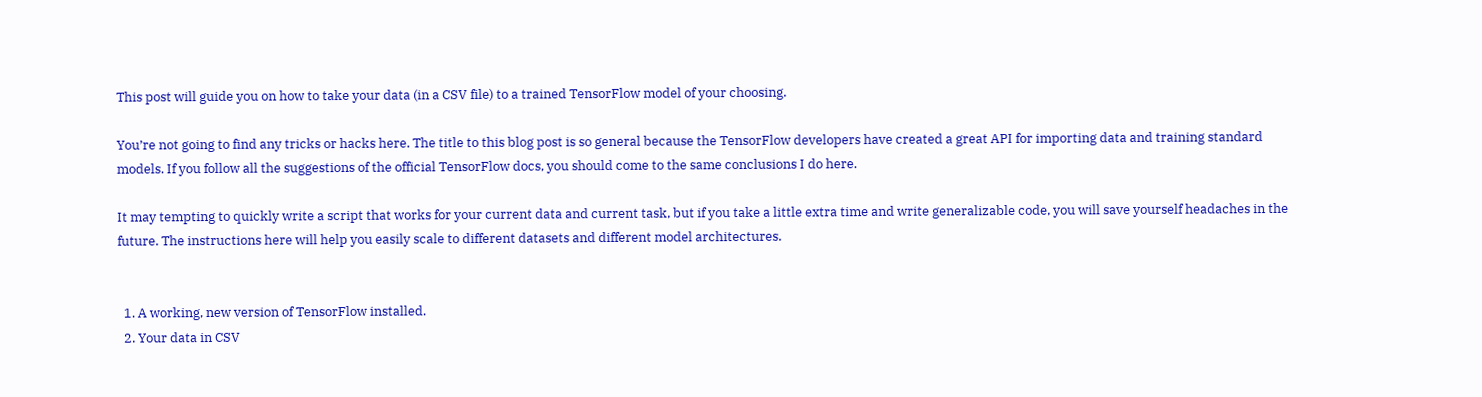This post will guide you on how to take your data (in a CSV file) to a trained TensorFlow model of your choosing.

You’re not going to find any tricks or hacks here. The title to this blog post is so general because the TensorFlow developers have created a great API for importing data and training standard models. If you follow all the suggestions of the official TensorFlow docs, you should come to the same conclusions I do here.

It may tempting to quickly write a script that works for your current data and current task, but if you take a little extra time and write generalizable code, you will save yourself headaches in the future. The instructions here will help you easily scale to different datasets and different model architectures.


  1. A working, new version of TensorFlow installed.
  2. Your data in CSV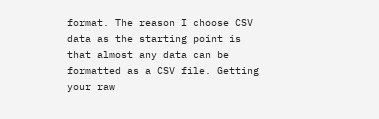format. The reason I choose CSV data as the starting point is that almost any data can be formatted as a CSV file. Getting your raw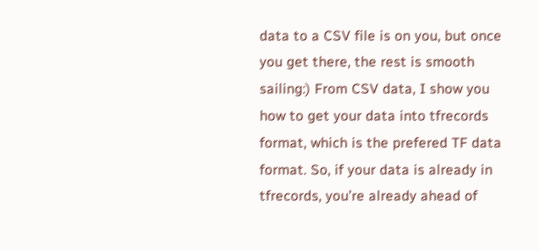data to a CSV file is on you, but once you get there, the rest is smooth sailing:) From CSV data, I show you how to get your data into tfrecords format, which is the prefered TF data format. So, if your data is already in tfrecords, you’re already ahead of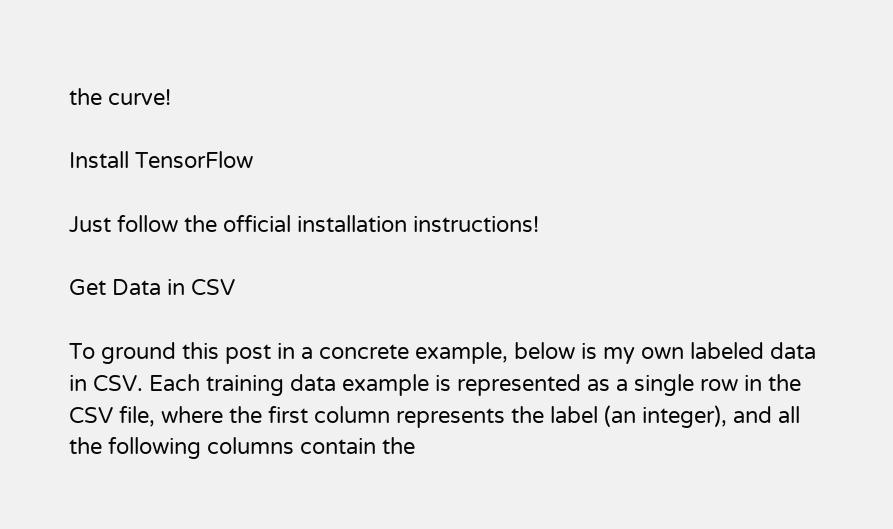the curve!

Install TensorFlow

Just follow the official installation instructions!

Get Data in CSV

To ground this post in a concrete example, below is my own labeled data in CSV. Each training data example is represented as a single row in the CSV file, where the first column represents the label (an integer), and all the following columns contain the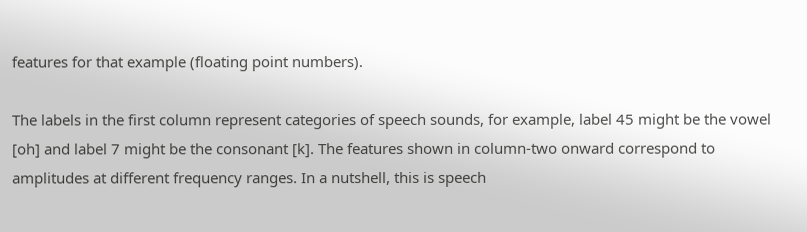features for that example (floating point numbers).

The labels in the first column represent categories of speech sounds, for example, label 45 might be the vowel [oh] and label 7 might be the consonant [k]. The features shown in column-two onward correspond to amplitudes at different frequency ranges. In a nutshell, this is speech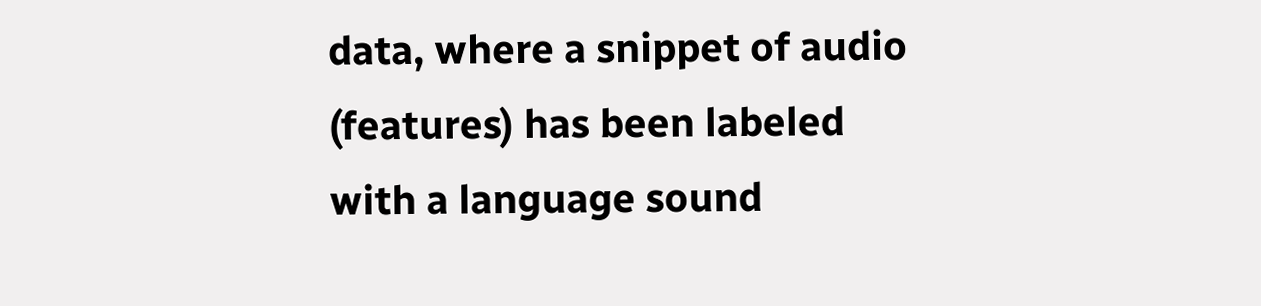data, where a snippet of audio (features) has been labeled with a language sound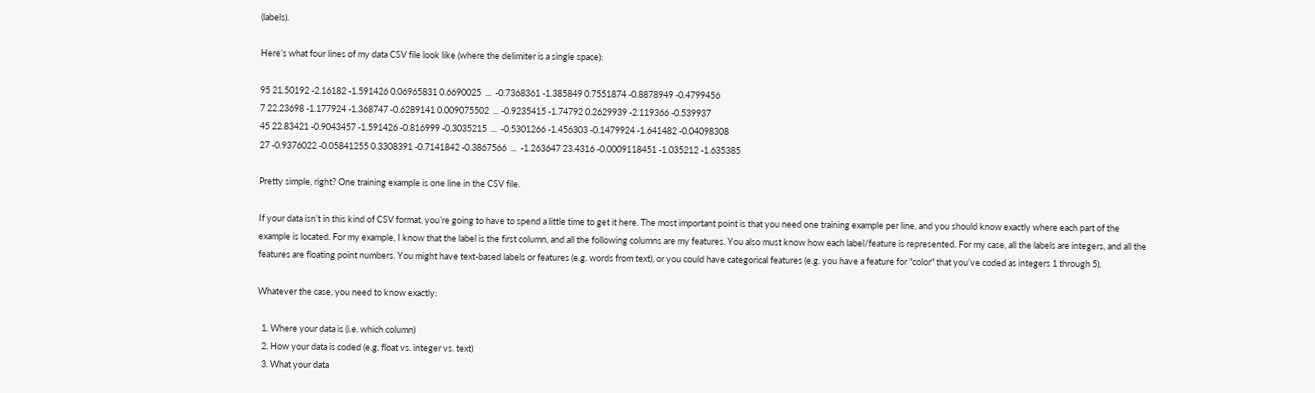(labels).

Here’s what four lines of my data CSV file look like (where the delimiter is a single space):

95 21.50192 -2.16182 -1.591426 0.06965831 0.6690025  ...  -0.7368361 -1.385849 0.7551874 -0.8878949 -0.4799456
7 22.23698 -1.177924 -1.368747 -0.6289141 0.009075502  ... -0.9235415 -1.74792 0.2629939 -2.119366 -0.539937
45 22.83421 -0.9043457 -1.591426 -0.816999 -0.3035215  ...  -0.5301266 -1.456303 -0.1479924 -1.641482 -0.04098308
27 -0.9376022 -0.05841255 0.3308391 -0.7141842 -0.3867566  ...  -1.263647 23.4316 -0.0009118451 -1.035212 -1.635385

Pretty simple, right? One training example is one line in the CSV file.

If your data isn’t in this kind of CSV format, you’re going to have to spend a little time to get it here. The most important point is that you need one training example per line, and you should know exactly where each part of the example is located. For my example, I know that the label is the first column, and all the following columns are my features. You also must know how each label/feature is represented. For my case, all the labels are integers, and all the features are floating point numbers. You might have text-based labels or features (e.g. words from text), or you could have categorical features (e.g. you have a feature for "color" that you’ve coded as integers 1 through 5).

Whatever the case, you need to know exactly:

  1. Where your data is (i.e. which column)
  2. How your data is coded (e.g. float vs. integer vs. text)
  3. What your data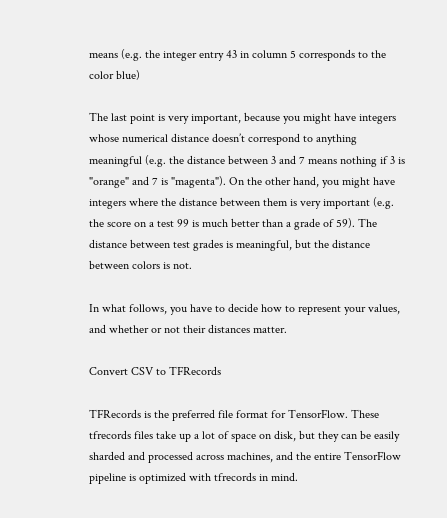means (e.g. the integer entry 43 in column 5 corresponds to the color blue)

The last point is very important, because you might have integers whose numerical distance doesn’t correspond to anything meaningful (e.g. the distance between 3 and 7 means nothing if 3 is "orange" and 7 is "magenta"). On the other hand, you might have integers where the distance between them is very important (e.g. the score on a test 99 is much better than a grade of 59). The distance between test grades is meaningful, but the distance between colors is not.

In what follows, you have to decide how to represent your values, and whether or not their distances matter.

Convert CSV to TFRecords

TFRecords is the preferred file format for TensorFlow. These tfrecords files take up a lot of space on disk, but they can be easily sharded and processed across machines, and the entire TensorFlow pipeline is optimized with tfrecords in mind.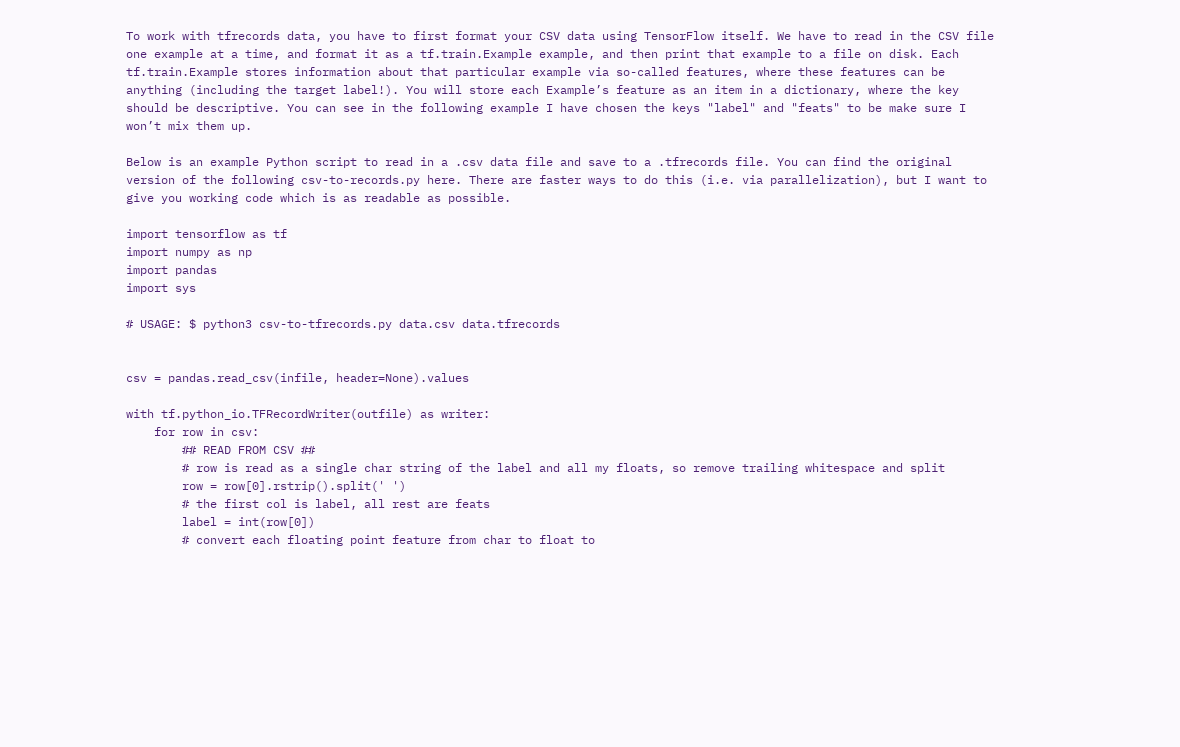To work with tfrecords data, you have to first format your CSV data using TensorFlow itself. We have to read in the CSV file one example at a time, and format it as a tf.train.Example example, and then print that example to a file on disk. Each tf.train.Example stores information about that particular example via so-called features, where these features can be anything (including the target label!). You will store each Example’s feature as an item in a dictionary, where the key should be descriptive. You can see in the following example I have chosen the keys "label" and "feats" to be make sure I won’t mix them up.

Below is an example Python script to read in a .csv data file and save to a .tfrecords file. You can find the original version of the following csv-to-records.py here. There are faster ways to do this (i.e. via parallelization), but I want to give you working code which is as readable as possible.

import tensorflow as tf
import numpy as np
import pandas
import sys

# USAGE: $ python3 csv-to-tfrecords.py data.csv data.tfrecords


csv = pandas.read_csv(infile, header=None).values

with tf.python_io.TFRecordWriter(outfile) as writer:
    for row in csv:
        ## READ FROM CSV ##
        # row is read as a single char string of the label and all my floats, so remove trailing whitespace and split
        row = row[0].rstrip().split(' ')
        # the first col is label, all rest are feats
        label = int(row[0])
        # convert each floating point feature from char to float to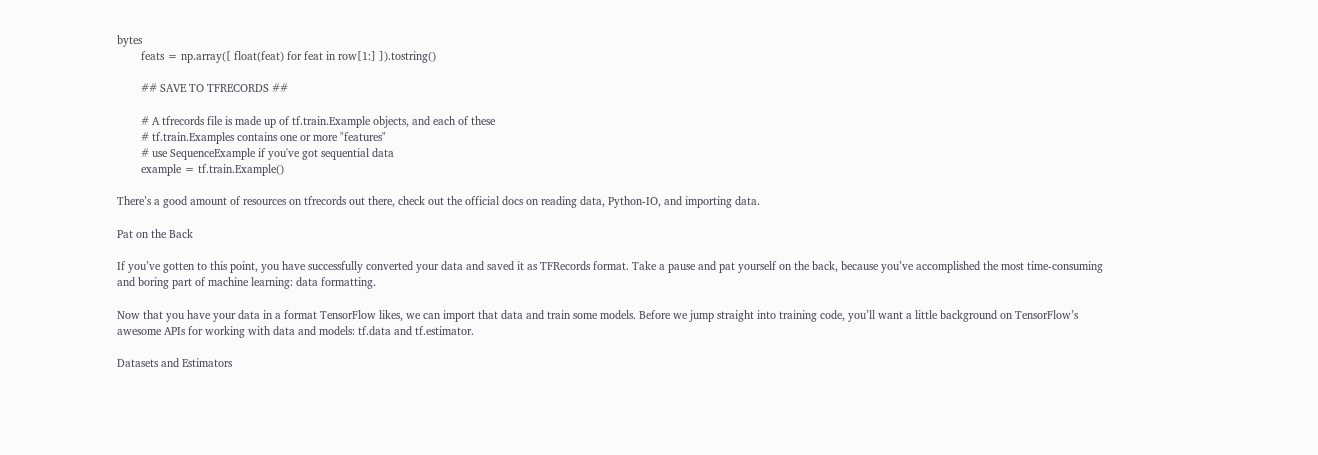bytes
        feats = np.array([ float(feat) for feat in row[1:] ]).tostring()

        ## SAVE TO TFRECORDS ##

        # A tfrecords file is made up of tf.train.Example objects, and each of these
        # tf.train.Examples contains one or more "features"
        # use SequenceExample if you've got sequential data
        example = tf.train.Example()

There’s a good amount of resources on tfrecords out there, check out the official docs on reading data, Python-IO, and importing data.

Pat on the Back

If you’ve gotten to this point, you have successfully converted your data and saved it as TFRecords format. Take a pause and pat yourself on the back, because you’ve accomplished the most time-consuming and boring part of machine learning: data formatting.

Now that you have your data in a format TensorFlow likes, we can import that data and train some models. Before we jump straight into training code, you’ll want a little background on TensorFlow’s awesome APIs for working with data and models: tf.data and tf.estimator.

Datasets and Estimators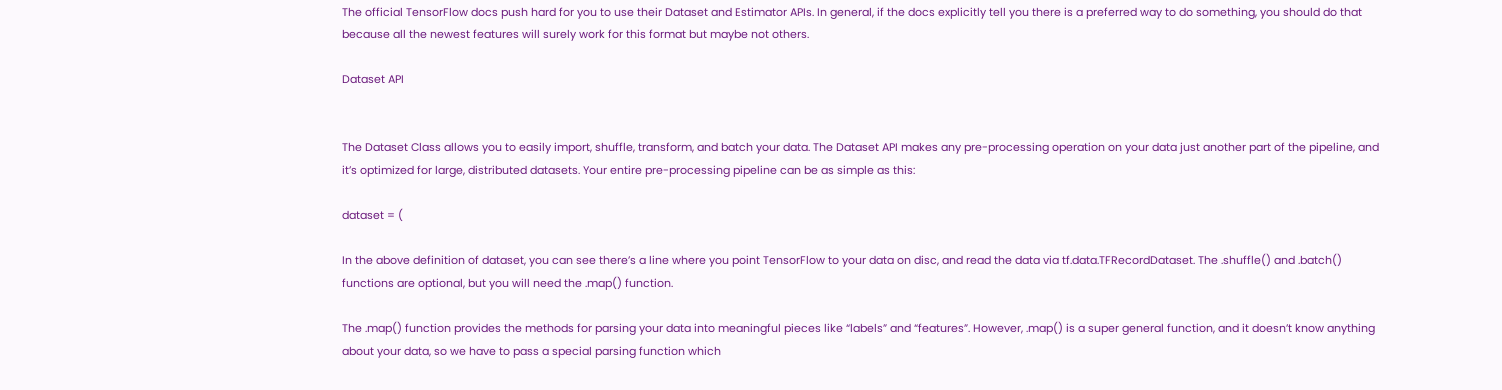The official TensorFlow docs push hard for you to use their Dataset and Estimator APIs. In general, if the docs explicitly tell you there is a preferred way to do something, you should do that because all the newest features will surely work for this format but maybe not others.

Dataset API


The Dataset Class allows you to easily import, shuffle, transform, and batch your data. The Dataset API makes any pre-processing operation on your data just another part of the pipeline, and it’s optimized for large, distributed datasets. Your entire pre-processing pipeline can be as simple as this:

dataset = (

In the above definition of dataset, you can see there’s a line where you point TensorFlow to your data on disc, and read the data via tf.data.TFRecordDataset. The .shuffle() and .batch() functions are optional, but you will need the .map() function.

The .map() function provides the methods for parsing your data into meaningful pieces like “labels” and “features”. However, .map() is a super general function, and it doesn’t know anything about your data, so we have to pass a special parsing function which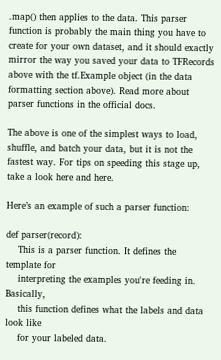.map() then applies to the data. This parser function is probably the main thing you have to create for your own dataset, and it should exactly mirror the way you saved your data to TFRecords above with the tf.Example object (in the data formatting section above). Read more about parser functions in the official docs.

The above is one of the simplest ways to load, shuffle, and batch your data, but it is not the fastest way. For tips on speeding this stage up, take a look here and here.

Here’s an example of such a parser function:

def parser(record):
    This is a parser function. It defines the template for
    interpreting the examples you're feeding in. Basically,
    this function defines what the labels and data look like
    for your labeled data.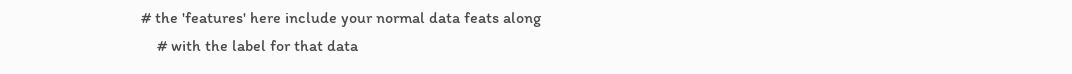# the 'features' here include your normal data feats along
    # with the label for that data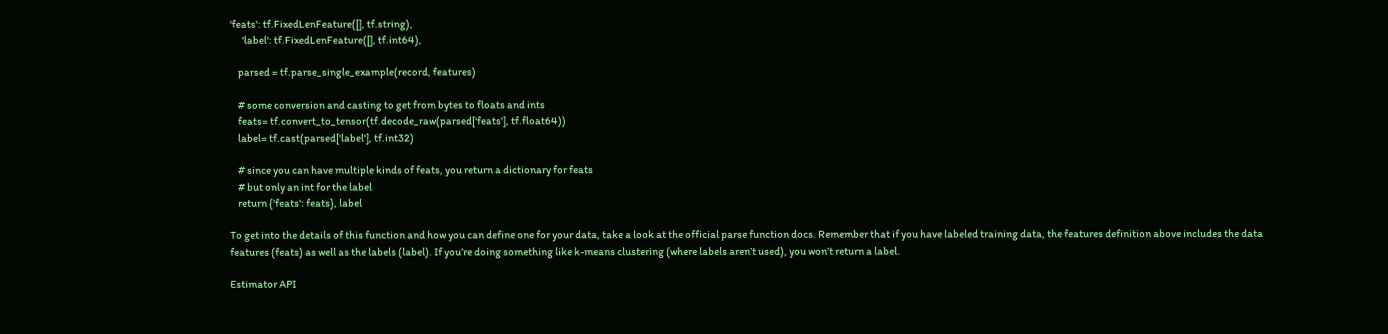'feats': tf.FixedLenFeature([], tf.string),
      'label': tf.FixedLenFeature([], tf.int64),

    parsed = tf.parse_single_example(record, features)

    # some conversion and casting to get from bytes to floats and ints
    feats= tf.convert_to_tensor(tf.decode_raw(parsed['feats'], tf.float64))
    label= tf.cast(parsed['label'], tf.int32)

    # since you can have multiple kinds of feats, you return a dictionary for feats
    # but only an int for the label
    return {'feats': feats}, label

To get into the details of this function and how you can define one for your data, take a look at the official parse function docs. Remember that if you have labeled training data, the features definition above includes the data features (feats) as well as the labels (label). If you’re doing something like k-means clustering (where labels aren’t used), you won’t return a label.

Estimator API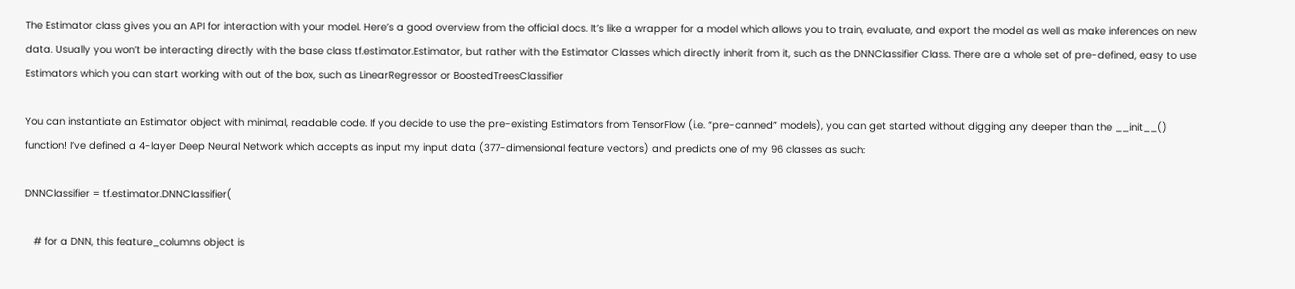The Estimator class gives you an API for interaction with your model. Here’s a good overview from the official docs. It’s like a wrapper for a model which allows you to train, evaluate, and export the model as well as make inferences on new data. Usually you won’t be interacting directly with the base class tf.estimator.Estimator, but rather with the Estimator Classes which directly inherit from it, such as the DNNClassifier Class. There are a whole set of pre-defined, easy to use Estimators which you can start working with out of the box, such as LinearRegressor or BoostedTreesClassifier

You can instantiate an Estimator object with minimal, readable code. If you decide to use the pre-existing Estimators from TensorFlow (i.e. “pre-canned” models), you can get started without digging any deeper than the __init__() function! I’ve defined a 4-layer Deep Neural Network which accepts as input my input data (377-dimensional feature vectors) and predicts one of my 96 classes as such:

DNNClassifier = tf.estimator.DNNClassifier(

   # for a DNN, this feature_columns object is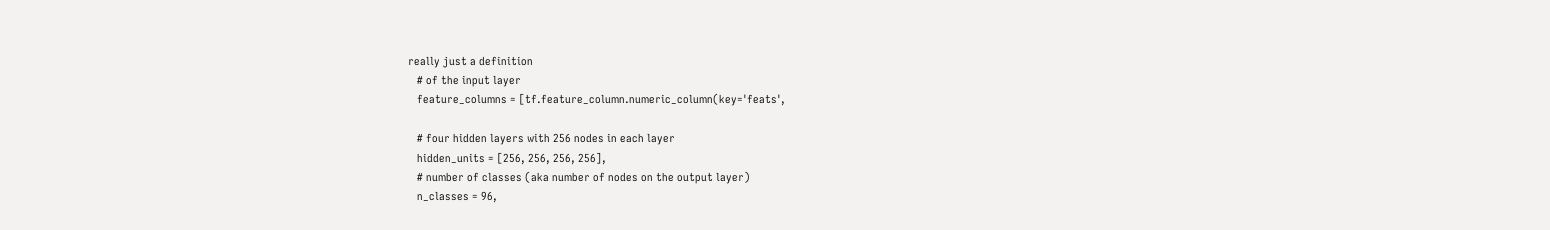really just a definition
   # of the input layer
   feature_columns = [tf.feature_column.numeric_column(key='feats',

   # four hidden layers with 256 nodes in each layer
   hidden_units = [256, 256, 256, 256],
   # number of classes (aka number of nodes on the output layer)
   n_classes = 96,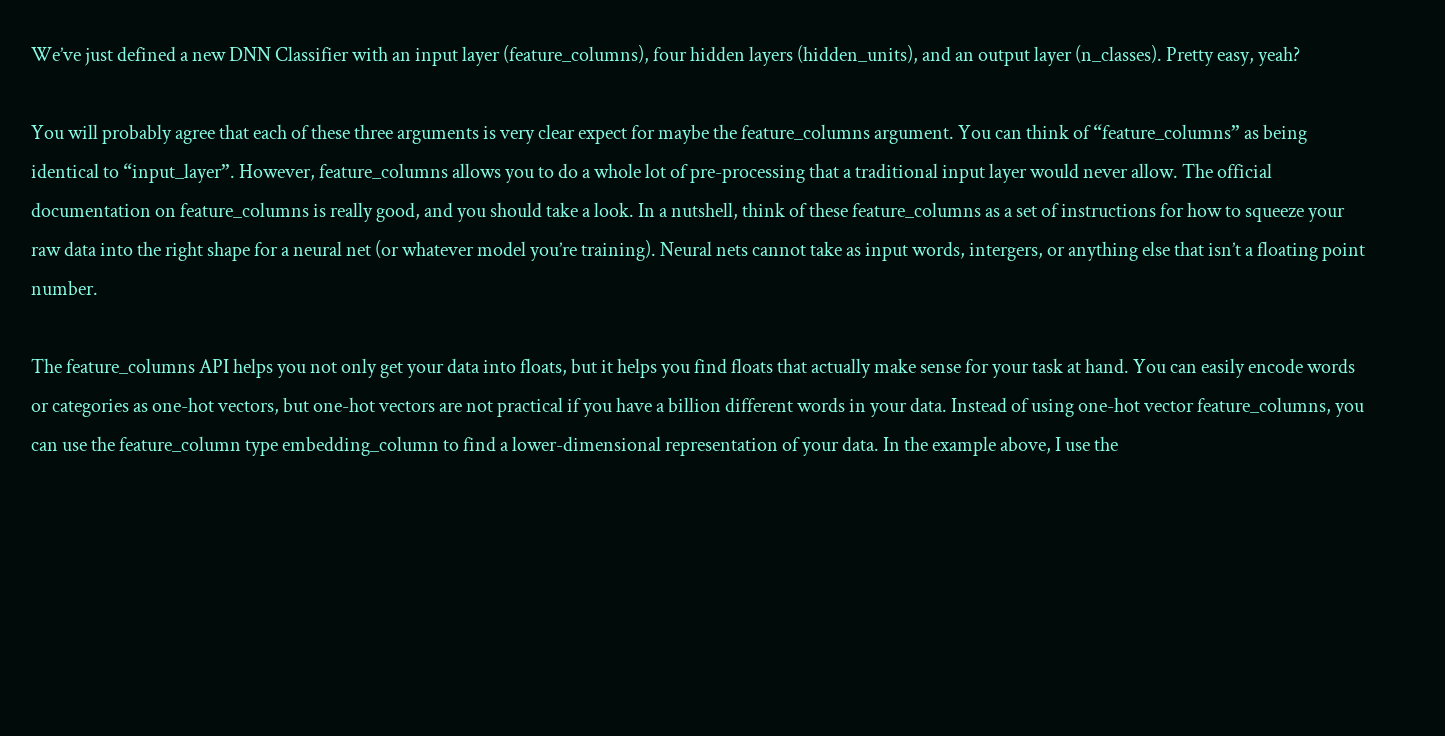We’ve just defined a new DNN Classifier with an input layer (feature_columns), four hidden layers (hidden_units), and an output layer (n_classes). Pretty easy, yeah?

You will probably agree that each of these three arguments is very clear expect for maybe the feature_columns argument. You can think of “feature_columns” as being identical to “input_layer”. However, feature_columns allows you to do a whole lot of pre-processing that a traditional input layer would never allow. The official documentation on feature_columns is really good, and you should take a look. In a nutshell, think of these feature_columns as a set of instructions for how to squeeze your raw data into the right shape for a neural net (or whatever model you’re training). Neural nets cannot take as input words, intergers, or anything else that isn’t a floating point number.

The feature_columns API helps you not only get your data into floats, but it helps you find floats that actually make sense for your task at hand. You can easily encode words or categories as one-hot vectors, but one-hot vectors are not practical if you have a billion different words in your data. Instead of using one-hot vector feature_columns, you can use the feature_column type embedding_column to find a lower-dimensional representation of your data. In the example above, I use the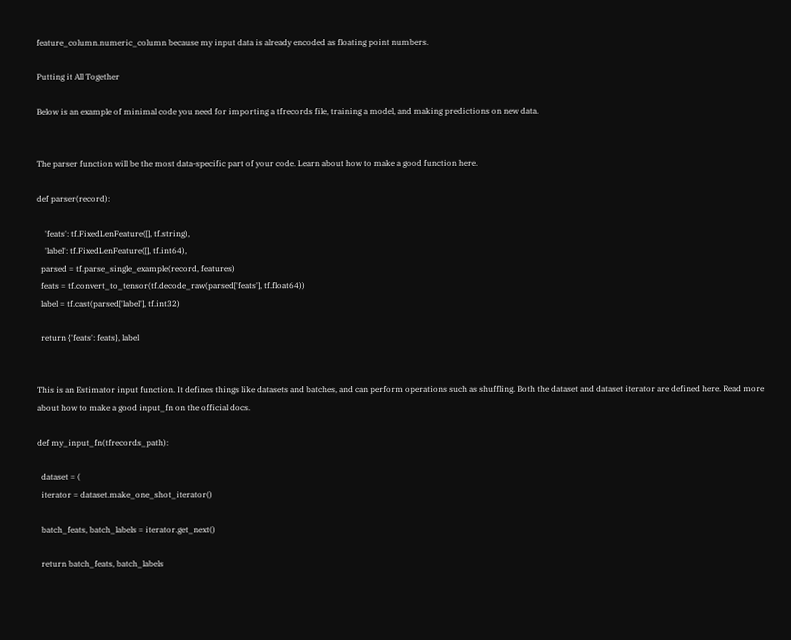feature_column.numeric_column because my input data is already encoded as floating point numbers.

Putting it All Together

Below is an example of minimal code you need for importing a tfrecords file, training a model, and making predictions on new data.


The parser function will be the most data-specific part of your code. Learn about how to make a good function here.

def parser(record):

    'feats': tf.FixedLenFeature([], tf.string),
    'label': tf.FixedLenFeature([], tf.int64),
  parsed = tf.parse_single_example(record, features)
  feats = tf.convert_to_tensor(tf.decode_raw(parsed['feats'], tf.float64))
  label = tf.cast(parsed['label'], tf.int32)

  return {'feats': feats}, label


This is an Estimator input function. It defines things like datasets and batches, and can perform operations such as shuffling. Both the dataset and dataset iterator are defined here. Read more about how to make a good input_fn on the official docs.

def my_input_fn(tfrecords_path):

  dataset = (
  iterator = dataset.make_one_shot_iterator()

  batch_feats, batch_labels = iterator.get_next()

  return batch_feats, batch_labels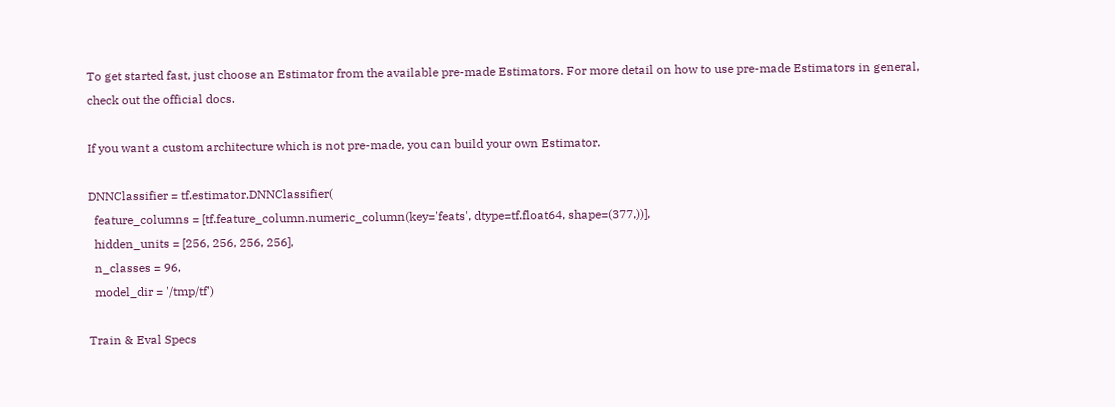To get started fast, just choose an Estimator from the available pre-made Estimators. For more detail on how to use pre-made Estimators in general, check out the official docs.

If you want a custom architecture which is not pre-made, you can build your own Estimator.

DNNClassifier = tf.estimator.DNNClassifier(
  feature_columns = [tf.feature_column.numeric_column(key='feats', dtype=tf.float64, shape=(377,))],
  hidden_units = [256, 256, 256, 256],
  n_classes = 96,
  model_dir = '/tmp/tf')

Train & Eval Specs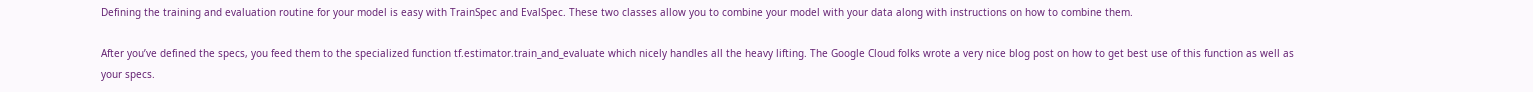Defining the training and evaluation routine for your model is easy with TrainSpec and EvalSpec. These two classes allow you to combine your model with your data along with instructions on how to combine them.

After you’ve defined the specs, you feed them to the specialized function tf.estimator.train_and_evaluate which nicely handles all the heavy lifting. The Google Cloud folks wrote a very nice blog post on how to get best use of this function as well as your specs.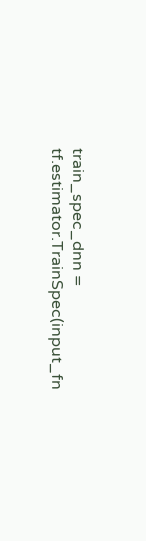train_spec_dnn = tf.estimator.TrainSpec(input_fn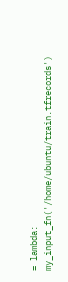= lambda: my_input_fn('/home/ubuntu/train.tfrecords')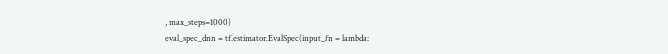, max_steps=1000)
eval_spec_dnn = tf.estimator.EvalSpec(input_fn = lambda: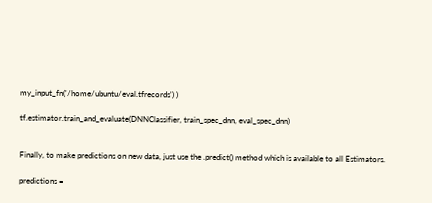my_input_fn('/home/ubuntu/eval.tfrecords') )

tf.estimator.train_and_evaluate(DNNClassifier, train_spec_dnn, eval_spec_dnn)


Finally, to make predictions on new data, just use the .predict() method which is available to all Estimators.

predictions =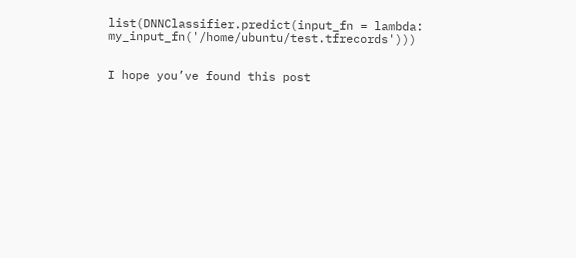list(DNNClassifier.predict(input_fn = lambda: my_input_fn('/home/ubuntu/test.tfrecords')))


I hope you’ve found this post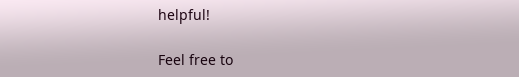helpful!

Feel free to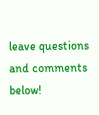leave questions and comments below!